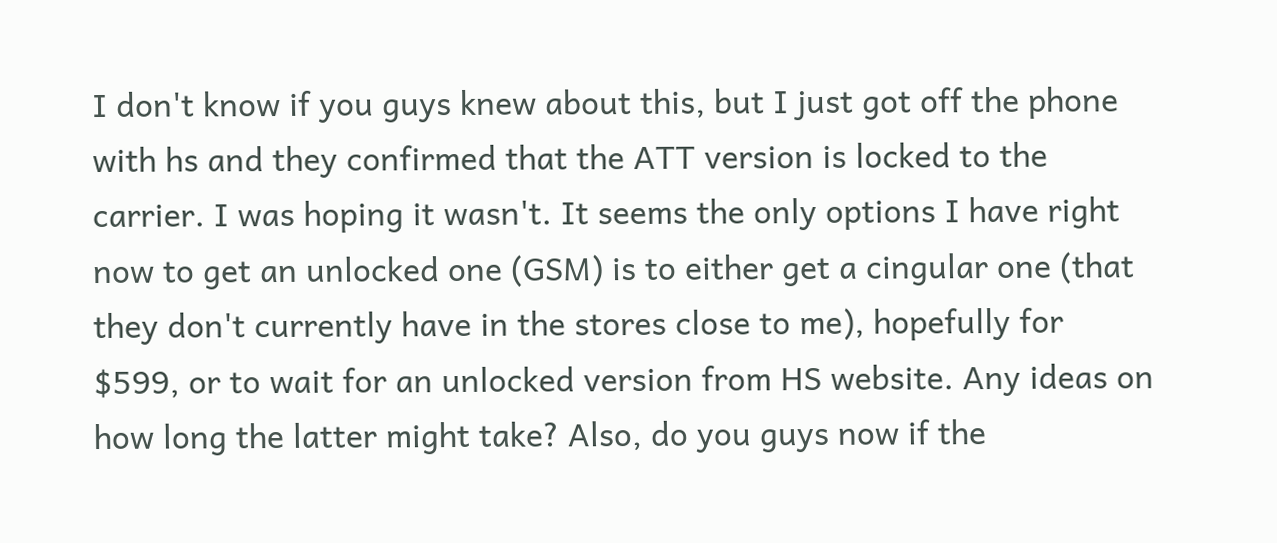I don't know if you guys knew about this, but I just got off the phone with hs and they confirmed that the ATT version is locked to the carrier. I was hoping it wasn't. It seems the only options I have right now to get an unlocked one (GSM) is to either get a cingular one (that they don't currently have in the stores close to me), hopefully for $599, or to wait for an unlocked version from HS website. Any ideas on how long the latter might take? Also, do you guys now if the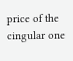price of the cingular one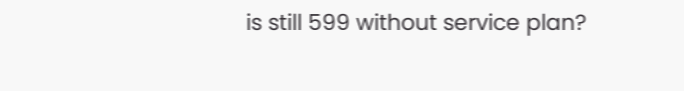is still 599 without service plan?